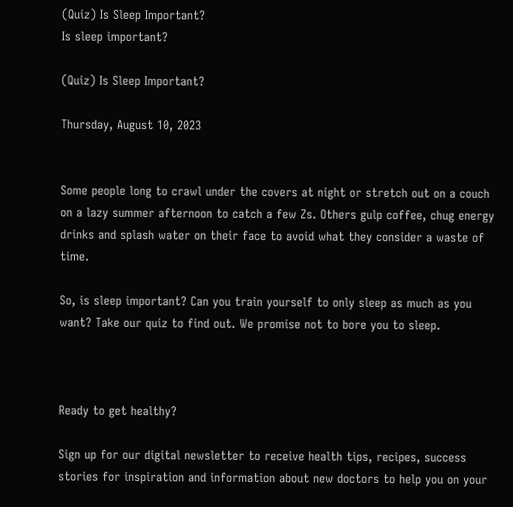(Quiz) Is Sleep Important?
Is sleep important?

(Quiz) Is Sleep Important?

Thursday, August 10, 2023


Some people long to crawl under the covers at night or stretch out on a couch on a lazy summer afternoon to catch a few Zs. Others gulp coffee, chug energy drinks and splash water on their face to avoid what they consider a waste of time.

So, is sleep important? Can you train yourself to only sleep as much as you want? Take our quiz to find out. We promise not to bore you to sleep.



Ready to get healthy?

Sign up for our digital newsletter to receive health tips, recipes, success stories for inspiration and information about new doctors to help you on your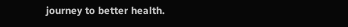journey to better health.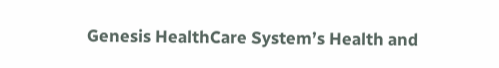Genesis HealthCare System’s Health and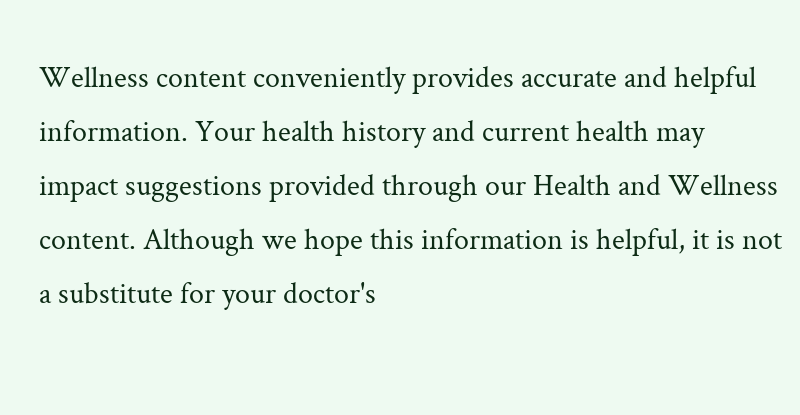Wellness content conveniently provides accurate and helpful information. Your health history and current health may impact suggestions provided through our Health and Wellness content. Although we hope this information is helpful, it is not a substitute for your doctor's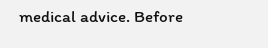medical advice. Before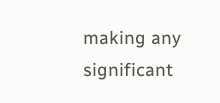making any significant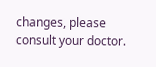changes, please consult your doctor.